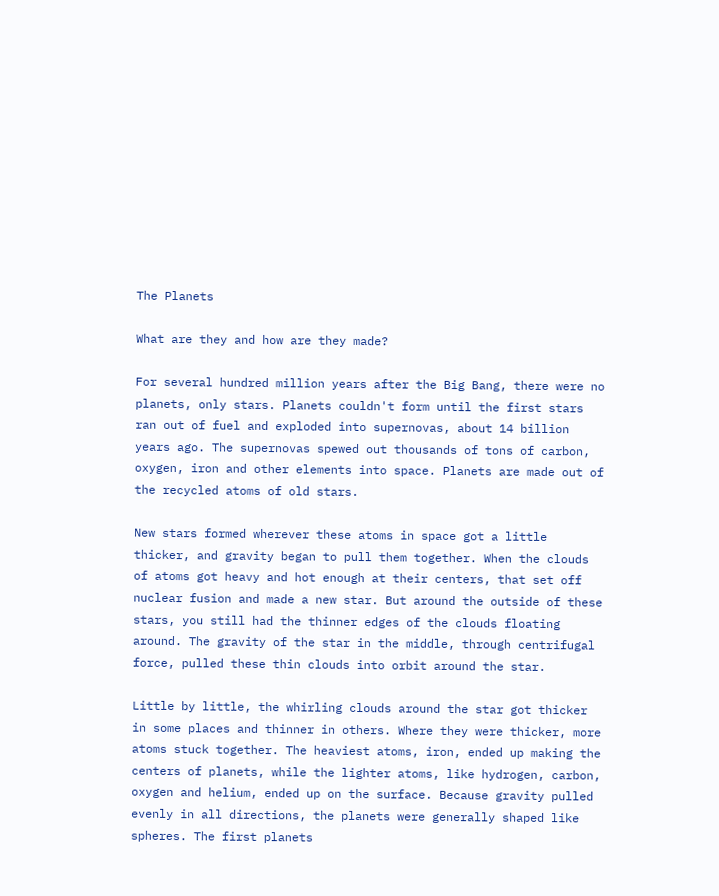The Planets

What are they and how are they made?

For several hundred million years after the Big Bang, there were no planets, only stars. Planets couldn't form until the first stars ran out of fuel and exploded into supernovas, about 14 billion years ago. The supernovas spewed out thousands of tons of carbon, oxygen, iron and other elements into space. Planets are made out of the recycled atoms of old stars.

New stars formed wherever these atoms in space got a little thicker, and gravity began to pull them together. When the clouds of atoms got heavy and hot enough at their centers, that set off nuclear fusion and made a new star. But around the outside of these stars, you still had the thinner edges of the clouds floating around. The gravity of the star in the middle, through centrifugal force, pulled these thin clouds into orbit around the star.

Little by little, the whirling clouds around the star got thicker in some places and thinner in others. Where they were thicker, more atoms stuck together. The heaviest atoms, iron, ended up making the centers of planets, while the lighter atoms, like hydrogen, carbon, oxygen and helium, ended up on the surface. Because gravity pulled evenly in all directions, the planets were generally shaped like spheres. The first planets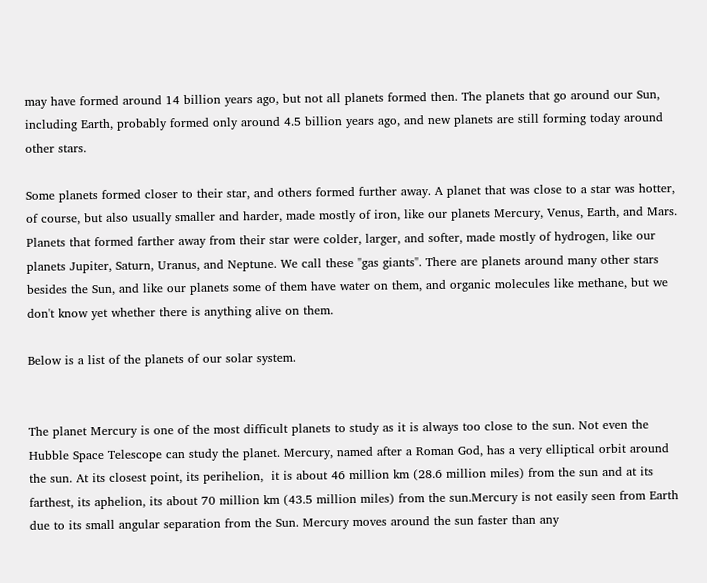may have formed around 14 billion years ago, but not all planets formed then. The planets that go around our Sun, including Earth, probably formed only around 4.5 billion years ago, and new planets are still forming today around other stars.

Some planets formed closer to their star, and others formed further away. A planet that was close to a star was hotter, of course, but also usually smaller and harder, made mostly of iron, like our planets Mercury, Venus, Earth, and Mars. Planets that formed farther away from their star were colder, larger, and softer, made mostly of hydrogen, like our planets Jupiter, Saturn, Uranus, and Neptune. We call these "gas giants". There are planets around many other stars besides the Sun, and like our planets some of them have water on them, and organic molecules like methane, but we don't know yet whether there is anything alive on them.

Below is a list of the planets of our solar system.


The planet Mercury is one of the most difficult planets to study as it is always too close to the sun. Not even the Hubble Space Telescope can study the planet. Mercury, named after a Roman God, has a very elliptical orbit around the sun. At its closest point, its perihelion,  it is about 46 million km (28.6 million miles) from the sun and at its farthest, its aphelion, its about 70 million km (43.5 million miles) from the sun.Mercury is not easily seen from Earth due to its small angular separation from the Sun. Mercury moves around the sun faster than any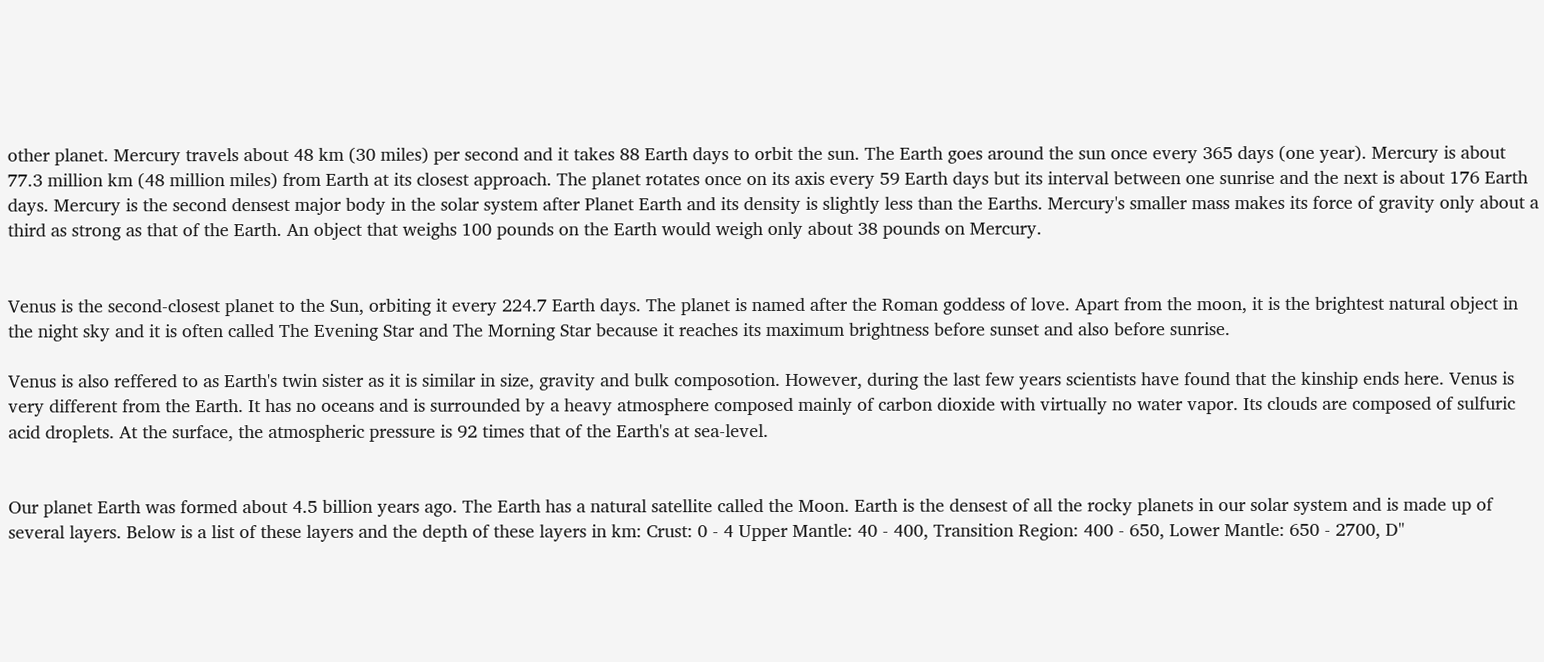other planet. Mercury travels about 48 km (30 miles) per second and it takes 88 Earth days to orbit the sun. The Earth goes around the sun once every 365 days (one year). Mercury is about 77.3 million km (48 million miles) from Earth at its closest approach. The planet rotates once on its axis every 59 Earth days but its interval between one sunrise and the next is about 176 Earth days. Mercury is the second densest major body in the solar system after Planet Earth and its density is slightly less than the Earths. Mercury's smaller mass makes its force of gravity only about a third as strong as that of the Earth. An object that weighs 100 pounds on the Earth would weigh only about 38 pounds on Mercury.


Venus is the second-closest planet to the Sun, orbiting it every 224.7 Earth days. The planet is named after the Roman goddess of love. Apart from the moon, it is the brightest natural object in the night sky and it is often called The Evening Star and The Morning Star because it reaches its maximum brightness before sunset and also before sunrise.

Venus is also reffered to as Earth's twin sister as it is similar in size, gravity and bulk composotion. However, during the last few years scientists have found that the kinship ends here. Venus is very different from the Earth. It has no oceans and is surrounded by a heavy atmosphere composed mainly of carbon dioxide with virtually no water vapor. Its clouds are composed of sulfuric acid droplets. At the surface, the atmospheric pressure is 92 times that of the Earth's at sea-level.


Our planet Earth was formed about 4.5 billion years ago. The Earth has a natural satellite called the Moon. Earth is the densest of all the rocky planets in our solar system and is made up of several layers. Below is a list of these layers and the depth of these layers in km: Crust: 0 - 4 Upper Mantle: 40 - 400, Transition Region: 400 - 650, Lower Mantle: 650 - 2700, D''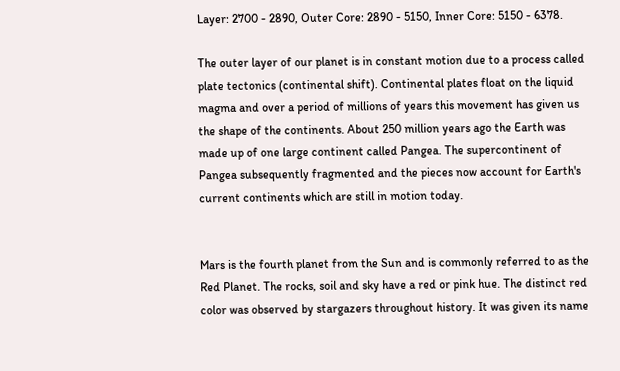Layer: 2700 - 2890, Outer Core: 2890 - 5150, Inner Core: 5150 - 6378.

The outer layer of our planet is in constant motion due to a process called plate tectonics (continental shift). Continental plates float on the liquid magma and over a period of millions of years this movement has given us the shape of the continents. About 250 million years ago the Earth was made up of one large continent called Pangea. The supercontinent of Pangea subsequently fragmented and the pieces now account for Earth's current continents which are still in motion today.


Mars is the fourth planet from the Sun and is commonly referred to as the Red Planet. The rocks, soil and sky have a red or pink hue. The distinct red color was observed by stargazers throughout history. It was given its name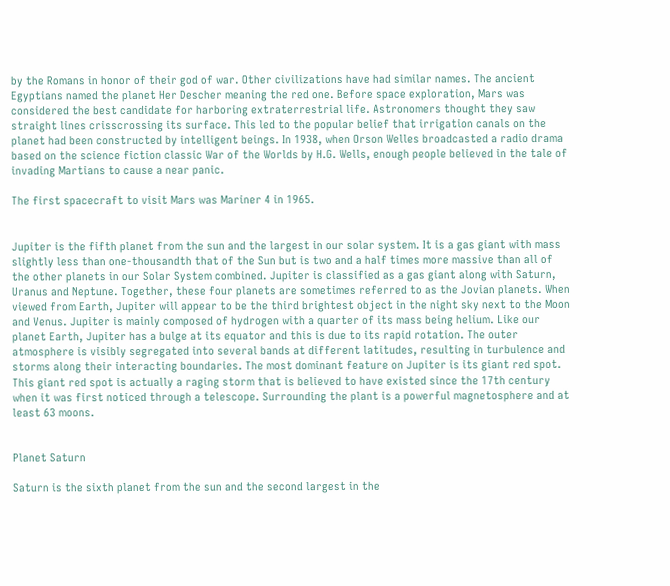by the Romans in honor of their god of war. Other civilizations have had similar names. The ancient Egyptians named the planet Her Descher meaning the red one. Before space exploration, Mars was considered the best candidate for harboring extraterrestrial life. Astronomers thought they saw straight lines crisscrossing its surface. This led to the popular belief that irrigation canals on the planet had been constructed by intelligent beings. In 1938, when Orson Welles broadcasted a radio drama based on the science fiction classic War of the Worlds by H.G. Wells, enough people believed in the tale of invading Martians to cause a near panic.

The first spacecraft to visit Mars was Mariner 4 in 1965.


Jupiter is the fifth planet from the sun and the largest in our solar system. It is a gas giant with mass slightly less than one-thousandth that of the Sun but is two and a half times more massive than all of the other planets in our Solar System combined. Jupiter is classified as a gas giant along with Saturn, Uranus and Neptune. Together, these four planets are sometimes referred to as the Jovian planets. When viewed from Earth, Jupiter will appear to be the third brightest object in the night sky next to the Moon and Venus. Jupiter is mainly composed of hydrogen with a quarter of its mass being helium. Like our planet Earth, Jupiter has a bulge at its equator and this is due to its rapid rotation. The outer atmosphere is visibly segregated into several bands at different latitudes, resulting in turbulence and storms along their interacting boundaries. The most dominant feature on Jupiter is its giant red spot. This giant red spot is actually a raging storm that is believed to have existed since the 17th century when it was first noticed through a telescope. Surrounding the plant is a powerful magnetosphere and at least 63 moons.


Planet Saturn

Saturn is the sixth planet from the sun and the second largest in the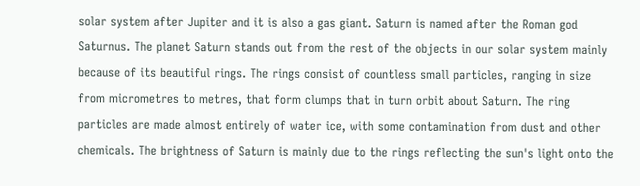solar system after Jupiter and it is also a gas giant. Saturn is named after the Roman god Saturnus. The planet Saturn stands out from the rest of the objects in our solar system mainly because of its beautiful rings. The rings consist of countless small particles, ranging in size from micrometres to metres, that form clumps that in turn orbit about Saturn. The ring particles are made almost entirely of water ice, with some contamination from dust and other chemicals. The brightness of Saturn is mainly due to the rings reflecting the sun's light onto the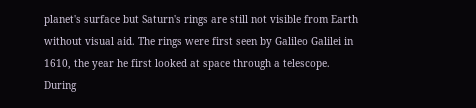planet's surface but Saturn's rings are still not visible from Earth without visual aid. The rings were first seen by Galileo Galilei in 1610, the year he first looked at space through a telescope. During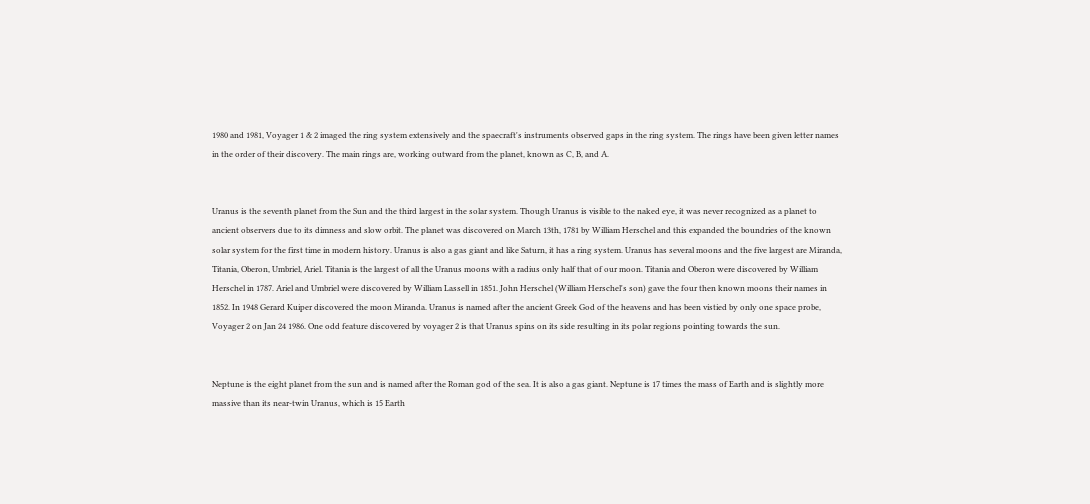1980 and 1981, Voyager 1 & 2 imaged the ring system extensively and the spaecraft's instruments observed gaps in the ring system. The rings have been given letter names in the order of their discovery. The main rings are, working outward from the planet, known as C, B, and A.


Uranus is the seventh planet from the Sun and the third largest in the solar system. Though Uranus is visible to the naked eye, it was never recognized as a planet to ancient observers due to its dimness and slow orbit. The planet was discovered on March 13th, 1781 by William Herschel and this expanded the boundries of the known solar system for the first time in modern history. Uranus is also a gas giant and like Saturn, it has a ring system. Uranus has several moons and the five largest are Miranda, Titania, Oberon, Umbriel, Ariel. Titania is the largest of all the Uranus moons with a radius only half that of our moon. Titania and Oberon were discovered by William Herschel in 1787. Ariel and Umbriel were discovered by William Lassell in 1851. John Herschel (William Herschel's son) gave the four then known moons their names in 1852. In 1948 Gerard Kuiper discovered the moon Miranda. Uranus is named after the ancient Greek God of the heavens and has been vistied by only one space probe, Voyager 2 on Jan 24 1986. One odd feature discovered by voyager 2 is that Uranus spins on its side resulting in its polar regions pointing towards the sun.


Neptune is the eight planet from the sun and is named after the Roman god of the sea. It is also a gas giant. Neptune is 17 times the mass of Earth and is slightly more massive than its near-twin Uranus, which is 15 Earth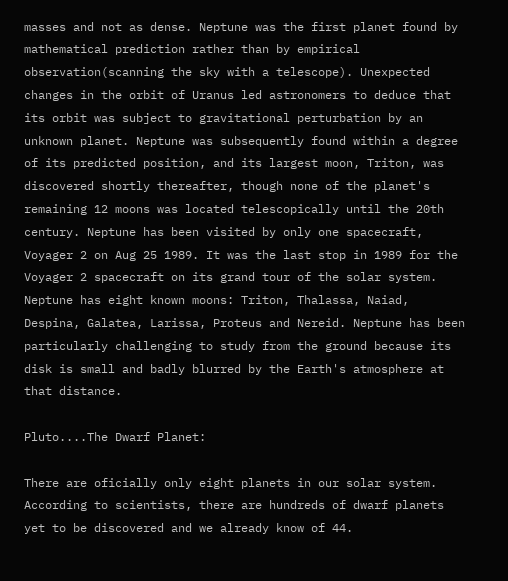masses and not as dense. Neptune was the first planet found by mathematical prediction rather than by empirical observation(scanning the sky with a telescope). Unexpected changes in the orbit of Uranus led astronomers to deduce that its orbit was subject to gravitational perturbation by an unknown planet. Neptune was subsequently found within a degree of its predicted position, and its largest moon, Triton, was discovered shortly thereafter, though none of the planet's remaining 12 moons was located telescopically until the 20th century. Neptune has been visited by only one spacecraft, Voyager 2 on Aug 25 1989. It was the last stop in 1989 for the Voyager 2 spacecraft on its grand tour of the solar system. Neptune has eight known moons: Triton, Thalassa, Naiad, Despina, Galatea, Larissa, Proteus and Nereid. Neptune has been particularly challenging to study from the ground because its disk is small and badly blurred by the Earth's atmosphere at that distance.

Pluto....The Dwarf Planet:

There are oficially only eight planets in our solar system. According to scientists, there are hundreds of dwarf planets yet to be discovered and we already know of 44.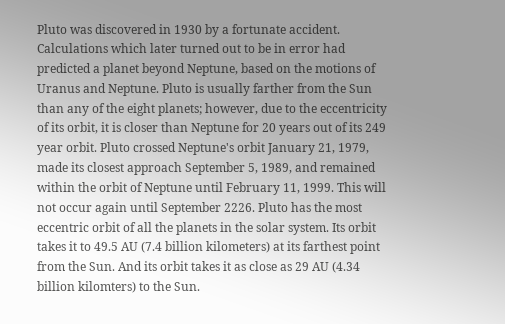Pluto was discovered in 1930 by a fortunate accident. Calculations which later turned out to be in error had predicted a planet beyond Neptune, based on the motions of Uranus and Neptune. Pluto is usually farther from the Sun than any of the eight planets; however, due to the eccentricity of its orbit, it is closer than Neptune for 20 years out of its 249 year orbit. Pluto crossed Neptune's orbit January 21, 1979, made its closest approach September 5, 1989, and remained within the orbit of Neptune until February 11, 1999. This will not occur again until September 2226. Pluto has the most eccentric orbit of all the planets in the solar system. Its orbit takes it to 49.5 AU (7.4 billion kilometers) at its farthest point from the Sun. And its orbit takes it as close as 29 AU (4.34 billion kilomters) to the Sun.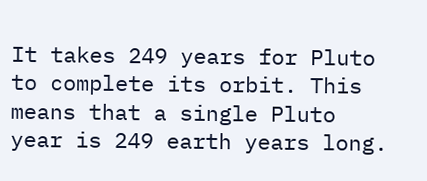It takes 249 years for Pluto to complete its orbit. This means that a single Pluto year is 249 earth years long.